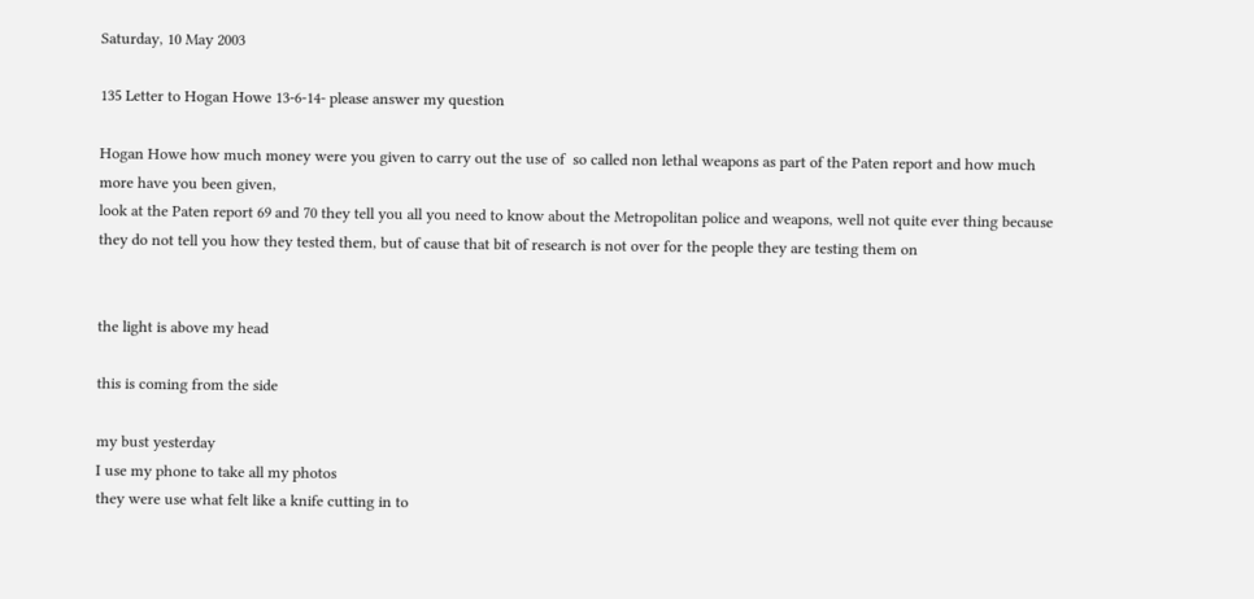Saturday, 10 May 2003

135 Letter to Hogan Howe 13-6-14- please answer my question

Hogan Howe how much money were you given to carry out the use of  so called non lethal weapons as part of the Paten report and how much more have you been given,
look at the Paten report 69 and 70 they tell you all you need to know about the Metropolitan police and weapons, well not quite ever thing because they do not tell you how they tested them, but of cause that bit of research is not over for the people they are testing them on


the light is above my head

this is coming from the side

my bust yesterday
I use my phone to take all my photos
they were use what felt like a knife cutting in to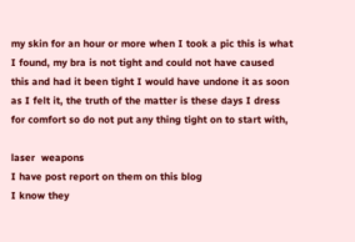my skin for an hour or more when I took a pic this is what I found, my bra is not tight and could not have caused this and had it been tight I would have undone it as soon as I felt it, the truth of the matter is these days I dress for comfort so do not put any thing tight on to start with,

laser  weapons
I have post report on them on this blog
I know they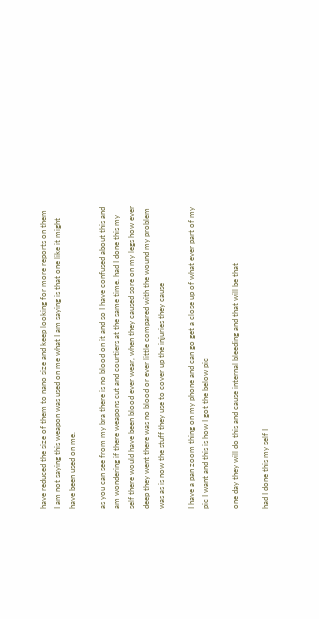have reduced the size of them to nano size and keep looking for more reports on them
I am not saying this weapon was used on me what I am saying is that one like it might have been used on me.

as you can see from my bra there is no blood on it and so I have confused about this and am wondering if there weapons cut and courtiers at the same time. had I done this my self there would have been blood ever wear, when they caused sore on my legs how ever deep they went there was no blood or ever little compared with the wound my problem was as is now the stuff they use to cover up the injuries they cause

I have a pan zoom thing on my phone and can go get a close up of what ever part of my pic I want and this is how I got the below pic

one day they will do this and cause internal bleeding and that will be that

had I done this my self I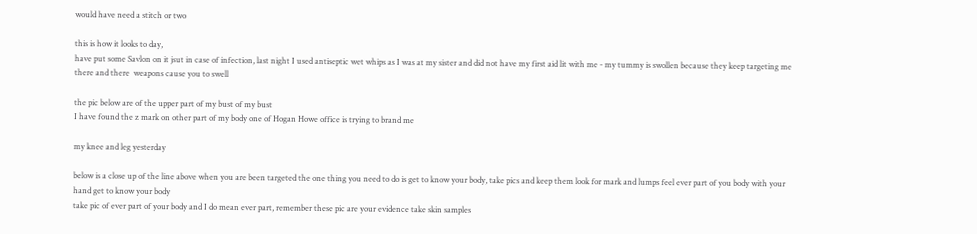would have need a stitch or two

this is how it looks to day,
have put some Savlon on it jsut in case of infection, last night I used antiseptic wet whips as I was at my sister and did not have my first aid lit with me - my tummy is swollen because they keep targeting me there and there  weapons cause you to swell

the pic below are of the upper part of my bust of my bust
I have found the z mark on other part of my body one of Hogan Howe office is trying to brand me

my knee and leg yesterday

below is a close up of the line above when you are been targeted the one thing you need to do is get to know your body, take pics and keep them look for mark and lumps feel ever part of you body with your hand get to know your body
take pic of ever part of your body and I do mean ever part, remember these pic are your evidence take skin samples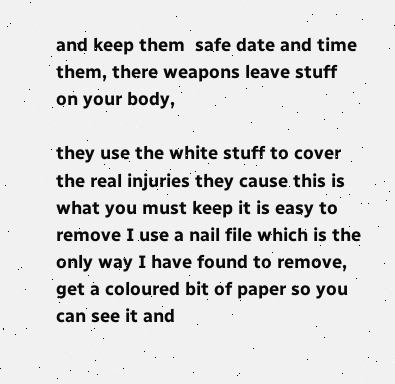and keep them  safe date and time them, there weapons leave stuff on your body,

they use the white stuff to cover the real injuries they cause this is what you must keep it is easy to remove I use a nail file which is the only way I have found to remove, get a coloured bit of paper so you can see it and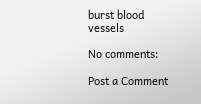burst blood vessels

No comments:

Post a Comment